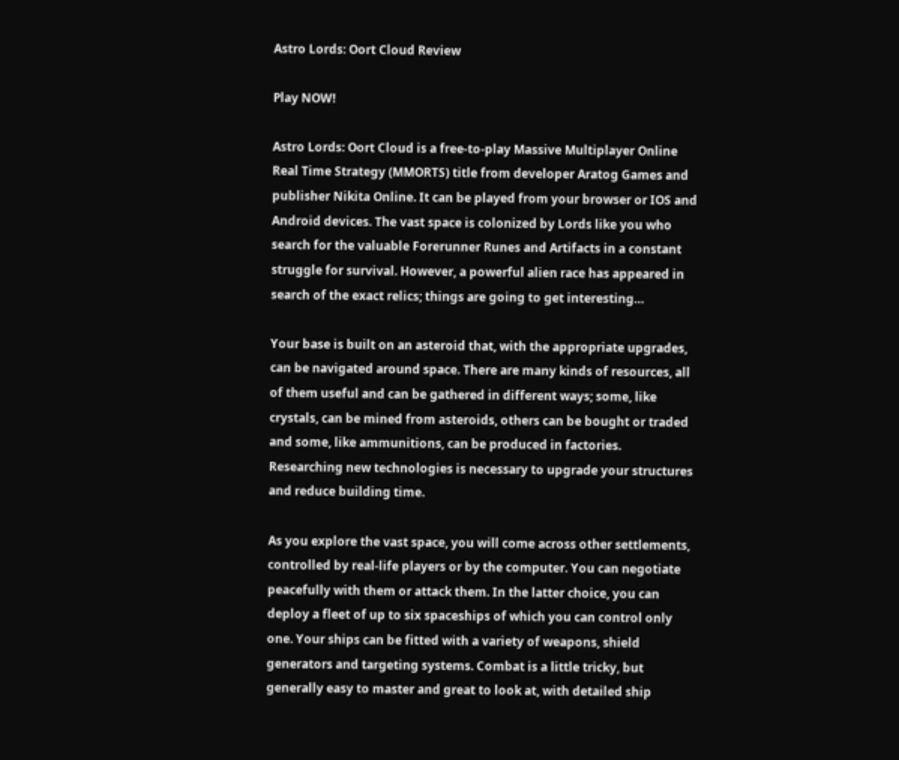Astro Lords: Oort Cloud Review

Play NOW!

Astro Lords: Oort Cloud is a free-to-play Massive Multiplayer Online Real Time Strategy (MMORTS) title from developer Aratog Games and publisher Nikita Online. It can be played from your browser or IOS and Android devices. The vast space is colonized by Lords like you who search for the valuable Forerunner Runes and Artifacts in a constant struggle for survival. However, a powerful alien race has appeared in search of the exact relics; things are going to get interesting…

Your base is built on an asteroid that, with the appropriate upgrades, can be navigated around space. There are many kinds of resources, all of them useful and can be gathered in different ways; some, like crystals, can be mined from asteroids, others can be bought or traded and some, like ammunitions, can be produced in factories. Researching new technologies is necessary to upgrade your structures and reduce building time.

As you explore the vast space, you will come across other settlements, controlled by real-life players or by the computer. You can negotiate peacefully with them or attack them. In the latter choice, you can deploy a fleet of up to six spaceships of which you can control only one. Your ships can be fitted with a variety of weapons, shield generators and targeting systems. Combat is a little tricky, but generally easy to master and great to look at, with detailed ship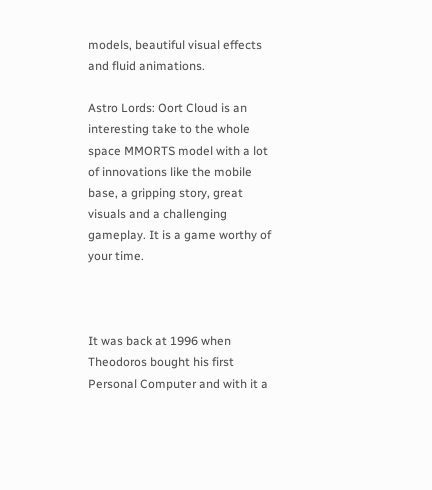models, beautiful visual effects and fluid animations.

Astro Lords: Oort Cloud is an interesting take to the whole space MMORTS model with a lot of innovations like the mobile base, a gripping story, great visuals and a challenging gameplay. It is a game worthy of your time.



It was back at 1996 when Theodoros bought his first Personal Computer and with it a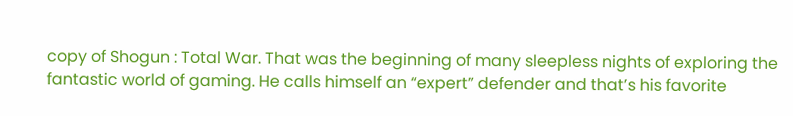copy of Shogun : Total War. That was the beginning of many sleepless nights of exploring the fantastic world of gaming. He calls himself an “expert” defender and that’s his favorite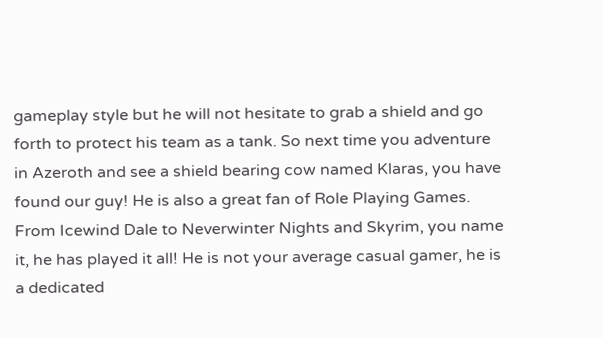gameplay style but he will not hesitate to grab a shield and go forth to protect his team as a tank. So next time you adventure in Azeroth and see a shield bearing cow named Klaras, you have found our guy! He is also a great fan of Role Playing Games. From Icewind Dale to Neverwinter Nights and Skyrim, you name it, he has played it all! He is not your average casual gamer, he is a dedicated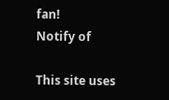fan!
Notify of

This site uses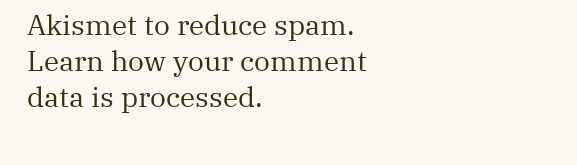Akismet to reduce spam. Learn how your comment data is processed.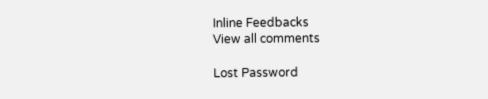Inline Feedbacks
View all comments

Lost Password